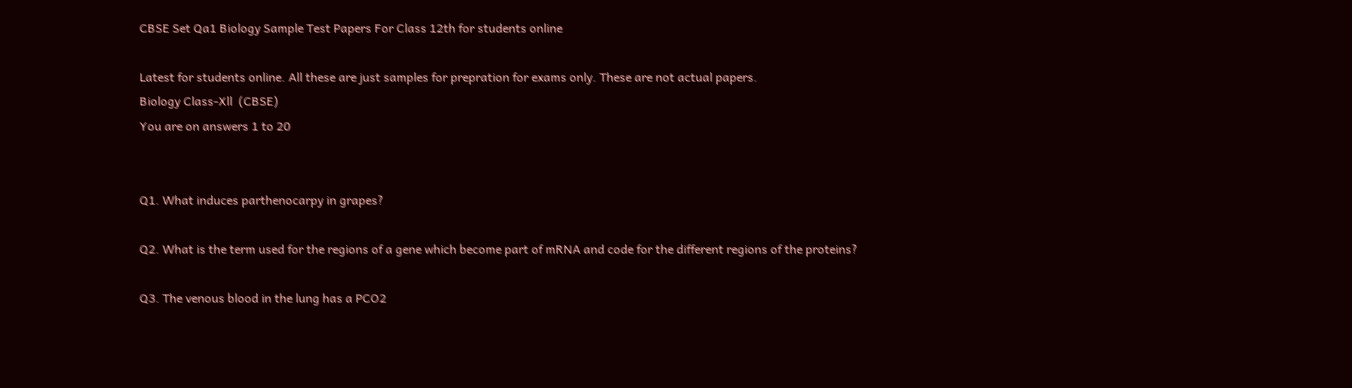CBSE Set Qa1 Biology Sample Test Papers For Class 12th for students online

Latest for students online. All these are just samples for prepration for exams only. These are not actual papers.
Biology Class-Xll  (CBSE)
You are on answers 1 to 20


Q1. What induces parthenocarpy in grapes?

Q2. What is the term used for the regions of a gene which become part of mRNA and code for the different regions of the proteins?

Q3. The venous blood in the lung has a PCO2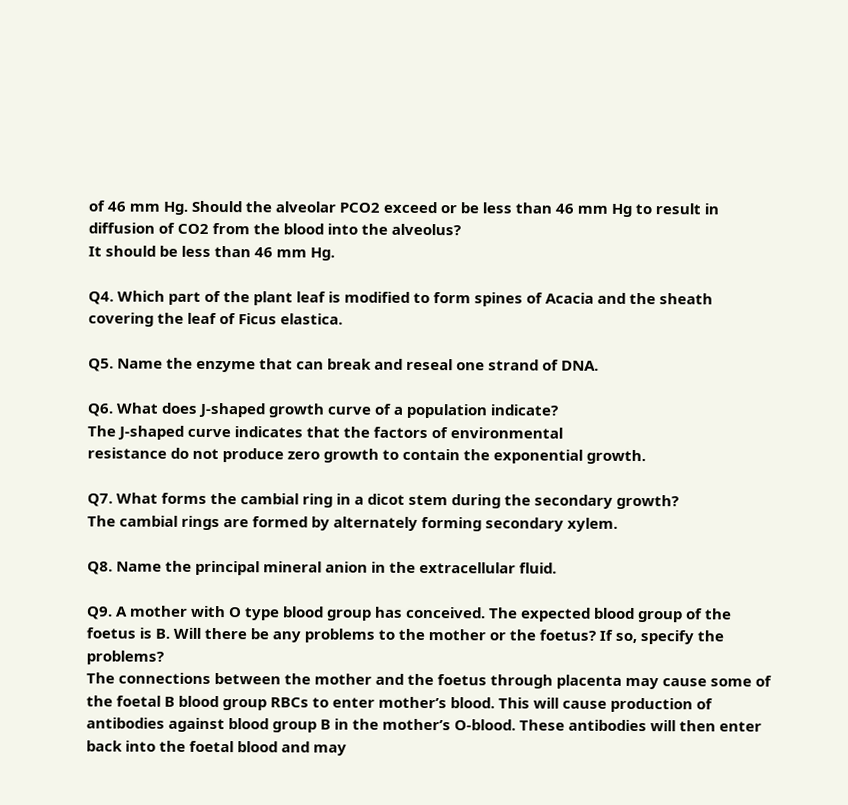of 46 mm Hg. Should the alveolar PCO2 exceed or be less than 46 mm Hg to result in diffusion of CO2 from the blood into the alveolus?
It should be less than 46 mm Hg.

Q4. Which part of the plant leaf is modified to form spines of Acacia and the sheath covering the leaf of Ficus elastica.

Q5. Name the enzyme that can break and reseal one strand of DNA.

Q6. What does J-shaped growth curve of a population indicate?
The J-shaped curve indicates that the factors of environmental
resistance do not produce zero growth to contain the exponential growth.

Q7. What forms the cambial ring in a dicot stem during the secondary growth?
The cambial rings are formed by alternately forming secondary xylem.

Q8. Name the principal mineral anion in the extracellular fluid.

Q9. A mother with O type blood group has conceived. The expected blood group of the foetus is B. Will there be any problems to the mother or the foetus? If so, specify the problems?
The connections between the mother and the foetus through placenta may cause some of the foetal B blood group RBCs to enter mother’s blood. This will cause production of antibodies against blood group B in the mother’s O-blood. These antibodies will then enter back into the foetal blood and may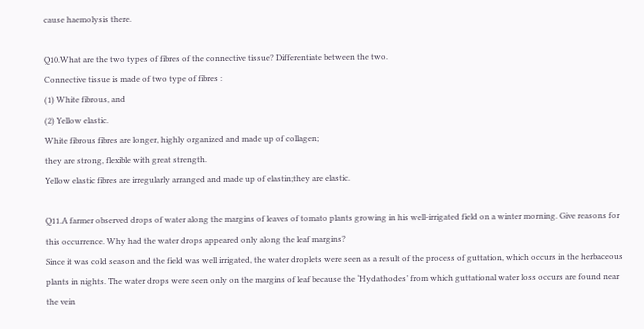cause haemolysis there.

Q10.What are the two types of fibres of the connective tissue? Differentiate between the two.
Connective tissue is made of two type of fibres :
(1) White fibrous, and
(2) Yellow elastic.
White fibrous fibres are longer, highly organized and made up of collagen;
they are strong, flexible with great strength.
Yellow elastic fibres are irregularly arranged and made up of elastin;they are elastic.

Q11.A farmer observed drops of water along the margins of leaves of tomato plants growing in his well-irrigated field on a winter morning. Give reasons for this occurrence. Why had the water drops appeared only along the leaf margins?
Since it was cold season and the field was well irrigated, the water droplets were seen as a result of the process of guttation, which occurs in the herbaceous plants in nights. The water drops were seen only on the margins of leaf because the ‘Hydathodes’ from which guttational water loss occurs are found near the vein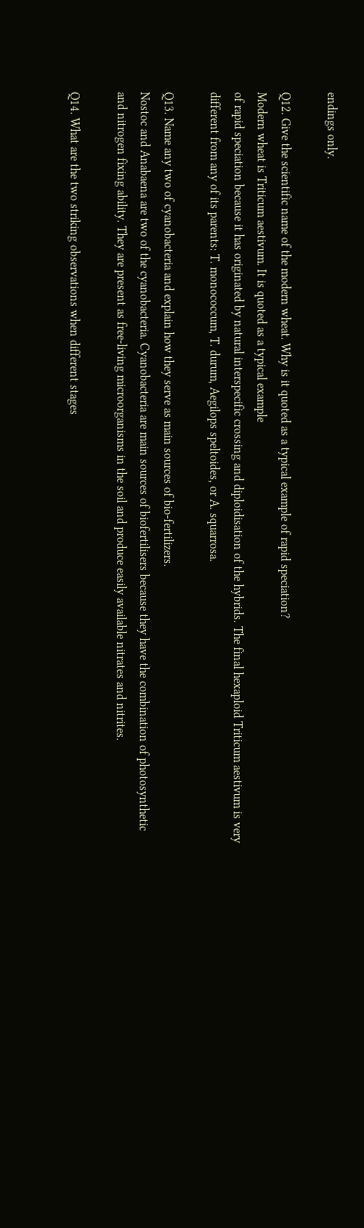endings only.

Q12. Give the scientific name of the modern wheat. Why is it quoted as a typical example of rapid speciation?
Modern wheat is Triticum aestivum. It is quoted as a typical example
of rapid speciation because it has originated by natural interspecific crossing and diploidisation of the hybrids. The final hexaploid Triticum aestivum is very different from any of its parents: T. monococcum, T. durum, Aegilops speltoides, or A. squarrosa.

Q13. Name any two of cyanobacteria and explain how they serve as main sources of bio-fertilizers.
Nostoc and Anabaena are two of the cyanobacteria. Cyanobacteria are main sources of biofertilisers because they have the combination of photosynthetic and nitrogen fixing ability. They are present as free-living microorganisms in the soil and produce easily available nitrates and nitrites.

Q14. What are the two striking observations when different stages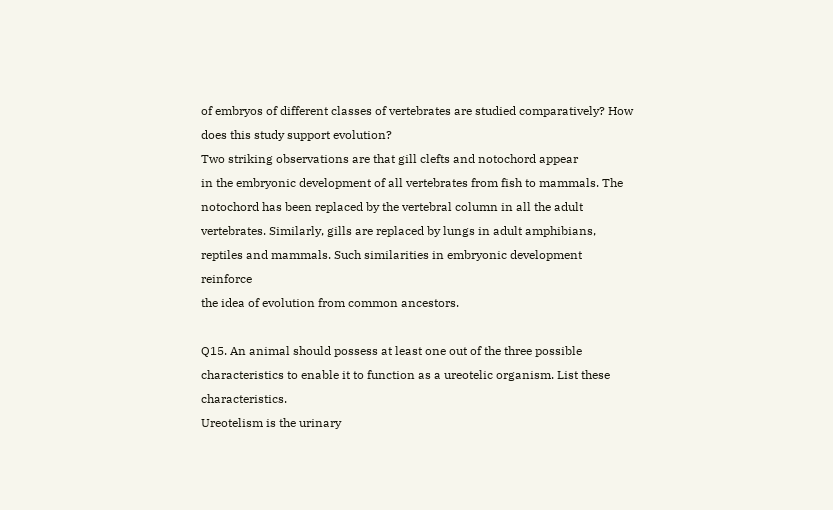of embryos of different classes of vertebrates are studied comparatively? How does this study support evolution?
Two striking observations are that gill clefts and notochord appear
in the embryonic development of all vertebrates from fish to mammals. The
notochord has been replaced by the vertebral column in all the adult
vertebrates. Similarly, gills are replaced by lungs in adult amphibians,
reptiles and mammals. Such similarities in embryonic development reinforce
the idea of evolution from common ancestors.

Q15. An animal should possess at least one out of the three possible characteristics to enable it to function as a ureotelic organism. List these characteristics.
Ureotelism is the urinary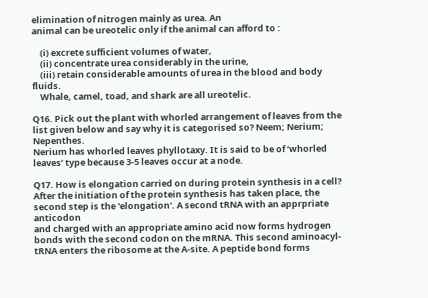elimination of nitrogen mainly as urea. An
animal can be ureotelic only if the animal can afford to :

    (i) excrete sufficient volumes of water,
    (ii) concentrate urea considerably in the urine,
    (iii) retain considerable amounts of urea in the blood and body fluids.
    Whale, camel, toad, and shark are all ureotelic.

Q16. Pick out the plant with whorled arrangement of leaves from the list given below and say why it is categorised so? Neem; Nerium; Nepenthes.
Nerium has whorled leaves phyllotaxy. It is said to be of ‘whorled leaves’ type because 3-5 leaves occur at a node.

Q17. How is elongation carried on during protein synthesis in a cell?
After the initiation of the protein synthesis has taken place, the
second step is the 'elongation'. A second tRNA with an apprpriate anticodon
and charged with an appropriate amino acid now forms hydrogen bonds with the second codon on the mRNA. This second aminoacyl-tRNA enters the ribosome at the A-site. A peptide bond forms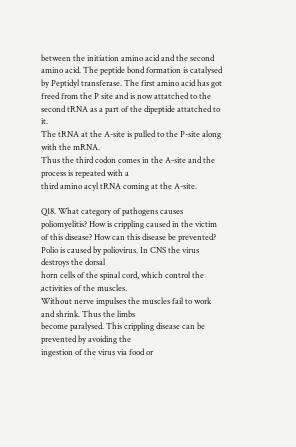between the initiation amino acid and the second amino acid. The peptide bond formation is catalysed by Peptidyl transferase. The first amino acid has got freed from the P site and is now attatched to the second tRNA as a part of the dipeptide attatched to it.
The tRNA at the A-site is pulled to the P-site along with the mRNA.
Thus the third codon comes in the A-site and the process is repeated with a
third amino acyl tRNA coming at the A-site.

Q18. What category of pathogens causes poliomyelitis? How is crippling caused in the victim of this disease? How can this disease be prevented?
Polio is caused by poliovirus. In CNS the virus destroys the dorsal
horn cells of the spinal cord, which control the activities of the muscles.
Without nerve impulses the muscles fail to work and shrink. Thus the limbs
become paralysed. This crippling disease can be prevented by avoiding the
ingestion of the virus via food or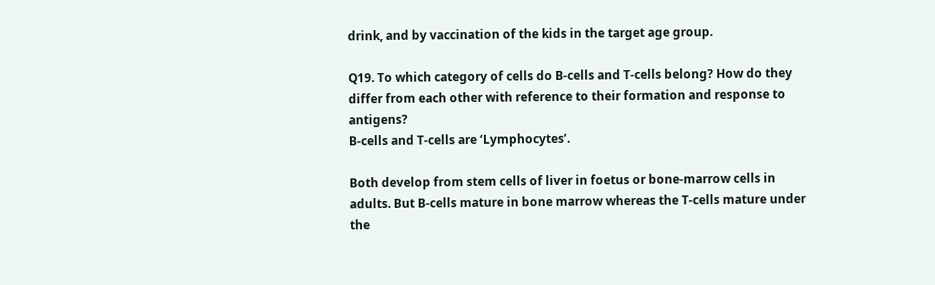drink, and by vaccination of the kids in the target age group.

Q19. To which category of cells do B-cells and T-cells belong? How do they differ from each other with reference to their formation and response to antigens?
B-cells and T-cells are ‘Lymphocytes’.

Both develop from stem cells of liver in foetus or bone-marrow cells in adults. But B-cells mature in bone marrow whereas the T-cells mature under the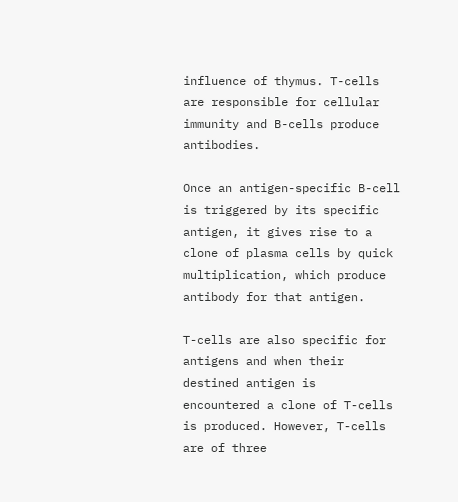influence of thymus. T-cells are responsible for cellular immunity and B-cells produce antibodies.

Once an antigen-specific B-cell is triggered by its specific antigen, it gives rise to a clone of plasma cells by quick multiplication, which produce antibody for that antigen.

T-cells are also specific for antigens and when their destined antigen is
encountered a clone of T-cells is produced. However, T-cells are of three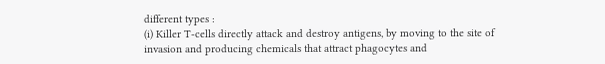different types :
(i) Killer T-cells directly attack and destroy antigens, by moving to the site of invasion and producing chemicals that attract phagocytes and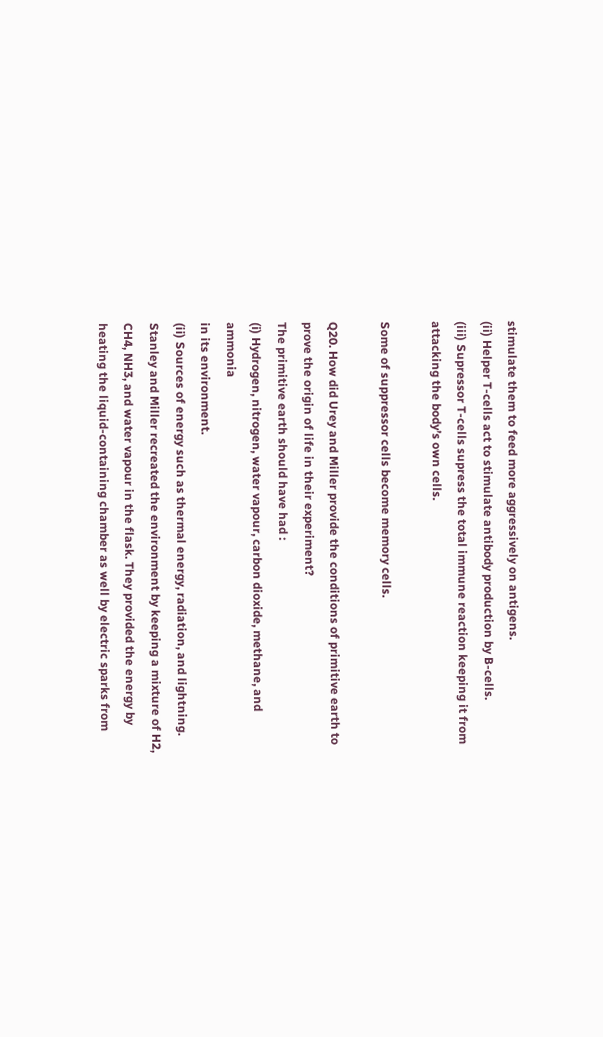stimulate them to feed more aggressively on antigens.
(ii) Helper T-cells act to stimulate antibody production by B-cells.
(iii) Supressor T-cells supress the total immune reaction keeping it from
attacking the body’s own cells.

Some of suppressor cells become memory cells.

Q20. How did Urey and Miller provide the conditions of primitive earth to prove the origin of life in their experiment?
The primitive earth should have had :
(i) Hydrogen, nitrogen, water vapour, carbon dioxide, methane, and ammonia
in its environment.
(ii) Sources of energy such as thermal energy, radiation, and lightning. Stanley and Miller recreated the environment by keeping a mixture of H2,
CH4, NH3, and water vapour in the flask. They provided the energy by heating the liquid-containing chamber as well by electric sparks from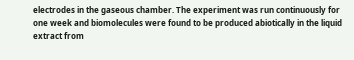electrodes in the gaseous chamber. The experiment was run continuously for one week and biomolecules were found to be produced abiotically in the liquid extract from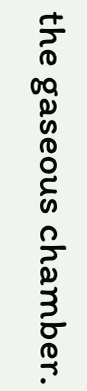the gaseous chamber.